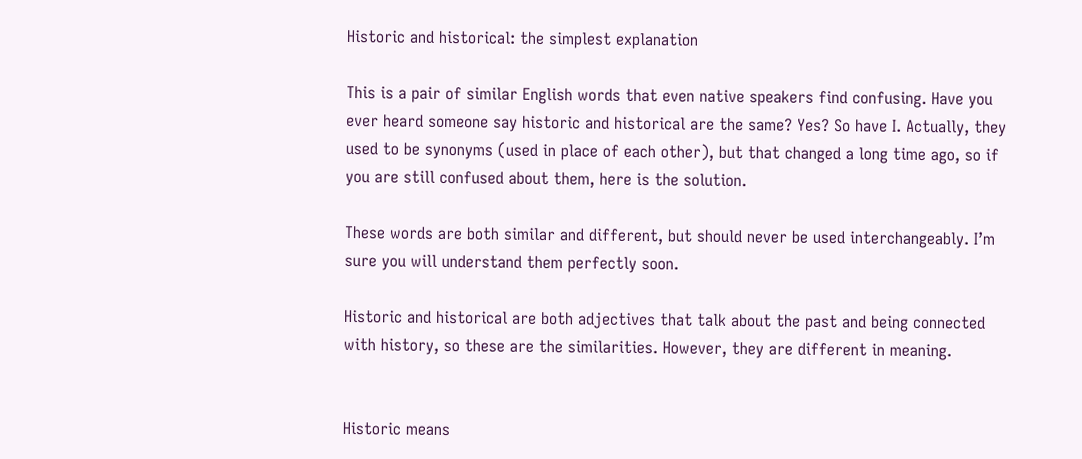Historic and historical: the simplest explanation

This is a pair of similar English words that even native speakers find confusing. Have you ever heard someone say historic and historical are the same? Yes? So have I. Actually, they used to be synonyms (used in place of each other), but that changed a long time ago, so if you are still confused about them, here is the solution.

These words are both similar and different, but should never be used interchangeably. I’m sure you will understand them perfectly soon.

Historic and historical are both adjectives that talk about the past and being connected with history, so these are the similarities. However, they are different in meaning.


Historic means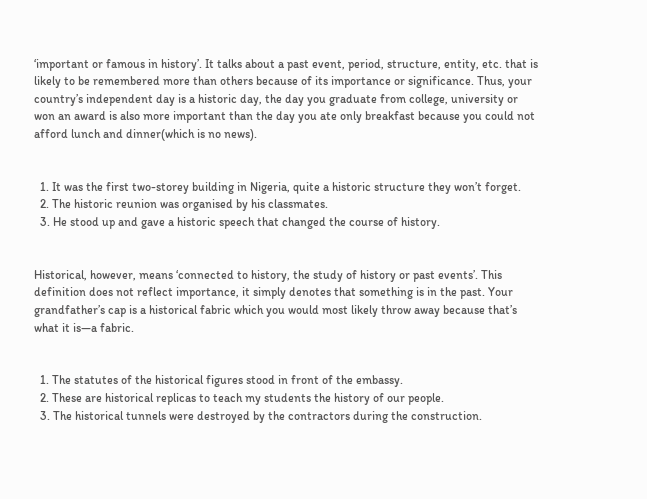‘important or famous in history’. It talks about a past event, period, structure, entity, etc. that is likely to be remembered more than others because of its importance or significance. Thus, your country’s independent day is a historic day, the day you graduate from college, university or won an award is also more important than the day you ate only breakfast because you could not afford lunch and dinner(which is no news).


  1. It was the first two-storey building in Nigeria, quite a historic structure they won’t forget.
  2. The historic reunion was organised by his classmates.
  3. He stood up and gave a historic speech that changed the course of history.


Historical, however, means ‘connected to history, the study of history or past events’. This definition does not reflect importance, it simply denotes that something is in the past. Your grandfather’s cap is a historical fabric which you would most likely throw away because that’s what it is—a fabric.


  1. The statutes of the historical figures stood in front of the embassy.
  2. These are historical replicas to teach my students the history of our people.
  3. The historical tunnels were destroyed by the contractors during the construction.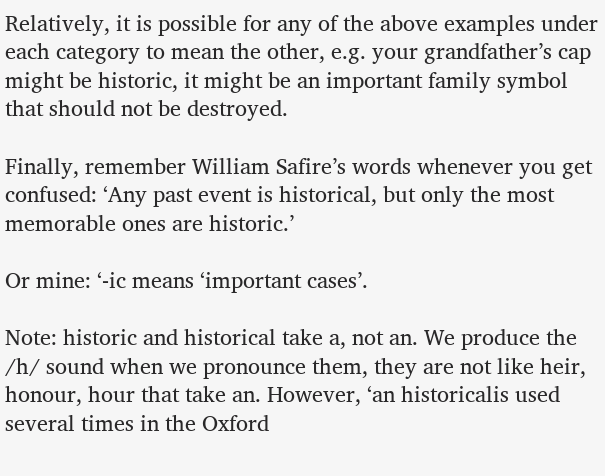Relatively, it is possible for any of the above examples under each category to mean the other, e.g. your grandfather’s cap might be historic, it might be an important family symbol that should not be destroyed.

Finally, remember William Safire’s words whenever you get confused: ‘Any past event is historical, but only the most memorable ones are historic.’

Or mine: ‘-ic means ‘important cases’.

Note: historic and historical take a, not an. We produce the /h/ sound when we pronounce them, they are not like heir, honour, hour that take an. However, ‘an historicalis used several times in the Oxford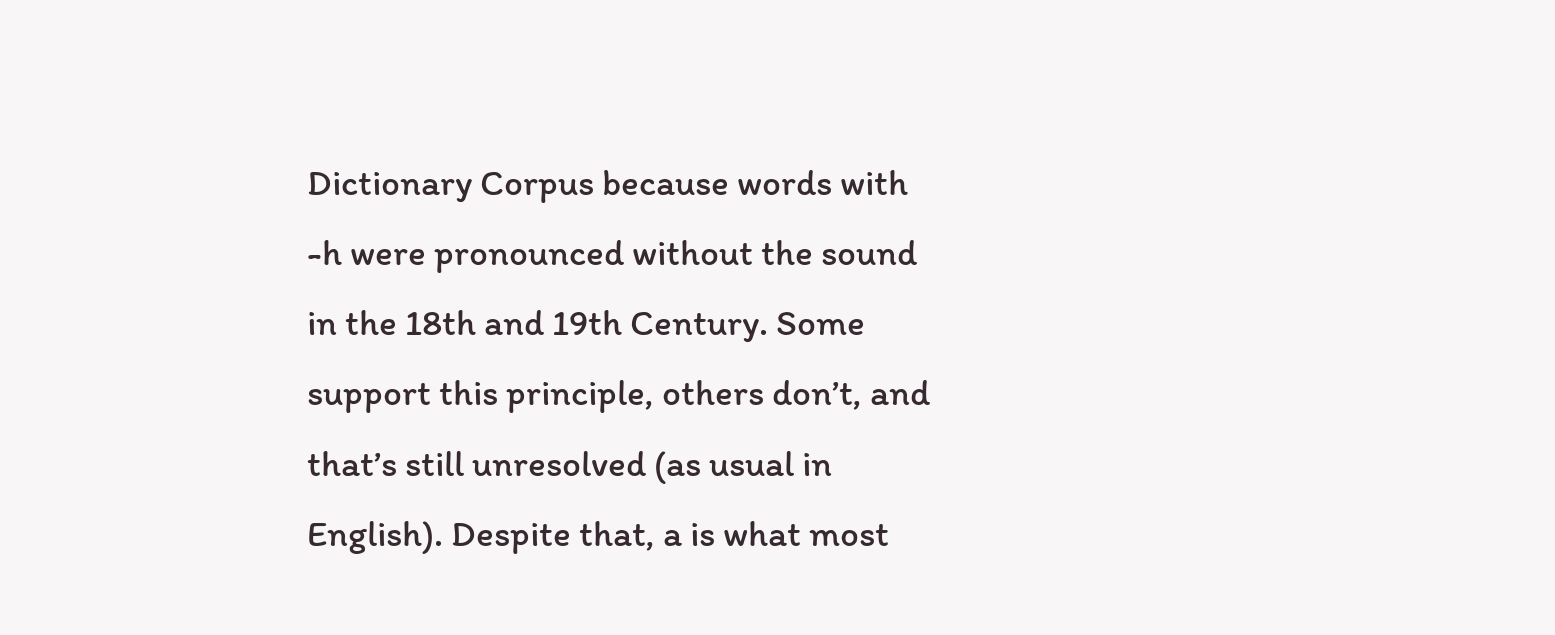Dictionary Corpus because words with -h were pronounced without the sound in the 18th and 19th Century. Some support this principle, others don’t, and that’s still unresolved (as usual in English). Despite that, a is what most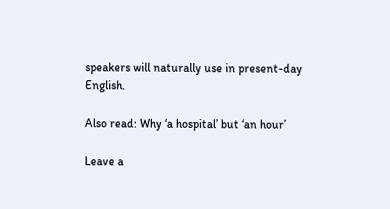speakers will naturally use in present-day English.

Also read: Why ‘a hospital’ but ‘an hour’

Leave a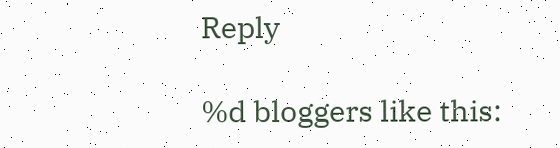Reply

%d bloggers like this: